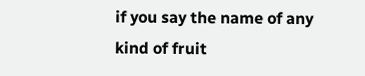if you say the name of any kind of fruit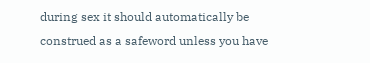during sex it should automatically be construed as a safeword unless you have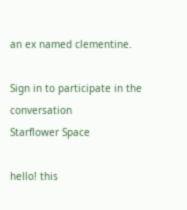an ex named clementine.

Sign in to participate in the conversation
Starflower Space

hello! this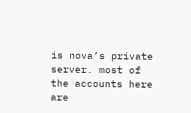is nova’s private server. most of the accounts here are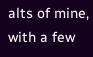alts of mine, with a few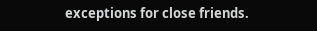exceptions for close friends.